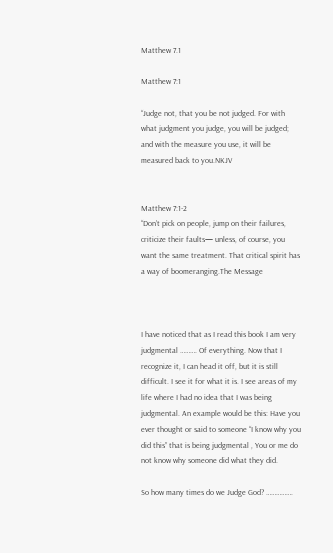Matthew 7.1

Matthew 7:1

“Judge not, that you be not judged. For with what judgment you judge, you will be judged; and with the measure you use, it will be measured back to you.NKJV


Matthew 7:1-2
“Don’t pick on people, jump on their failures, criticize their faults— unless, of course, you want the same treatment. That critical spirit has a way of boomeranging.The Message



I have noticed that as I read this book I am very judgmental ………. Of everything. Now that I recognize it, I can head it off, but it is still difficult. I see it for what it is. I see areas of my life where I had no idea that I was being judgmental. An example would be this: Have you ever thought or said to someone “I know why you did this” that is being judgmental , You or me do not know why someone did what they did.

So how many times do we Judge God? …………….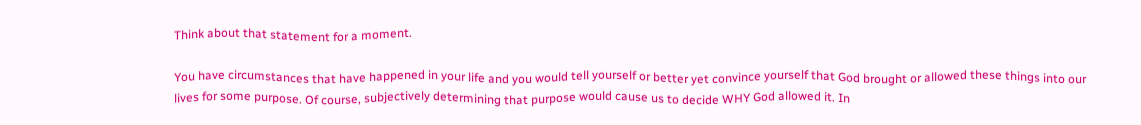Think about that statement for a moment.

You have circumstances that have happened in your life and you would tell yourself or better yet convince yourself that God brought or allowed these things into our lives for some purpose. Of course, subjectively determining that purpose would cause us to decide WHY God allowed it. In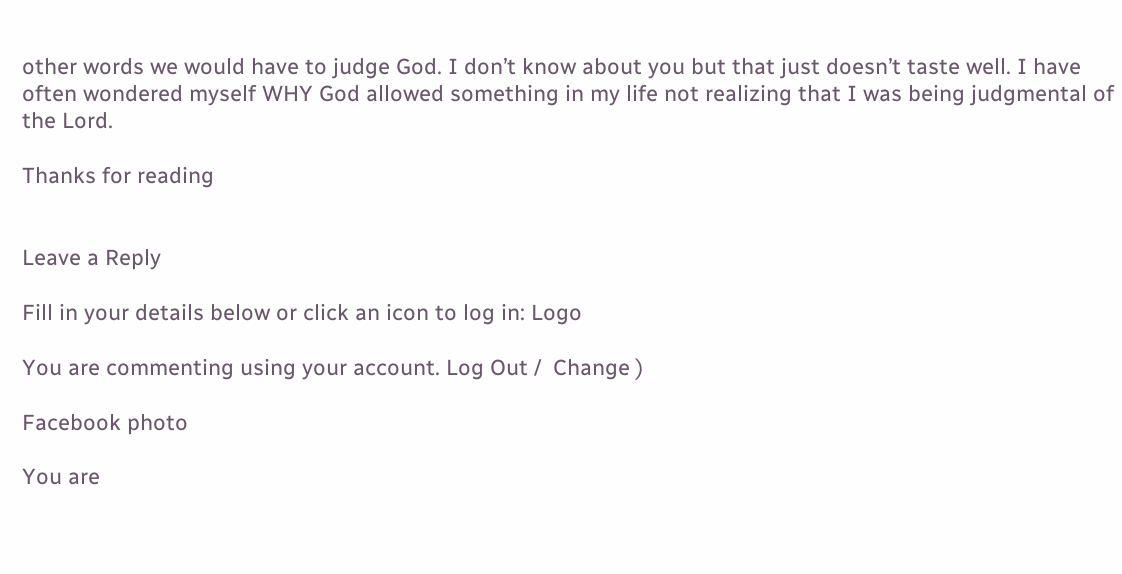other words we would have to judge God. I don’t know about you but that just doesn’t taste well. I have often wondered myself WHY God allowed something in my life not realizing that I was being judgmental of the Lord.

Thanks for reading


Leave a Reply

Fill in your details below or click an icon to log in: Logo

You are commenting using your account. Log Out /  Change )

Facebook photo

You are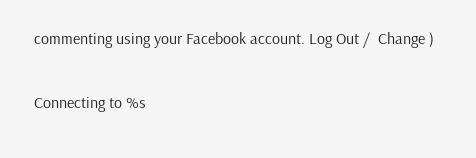commenting using your Facebook account. Log Out /  Change )

Connecting to %s